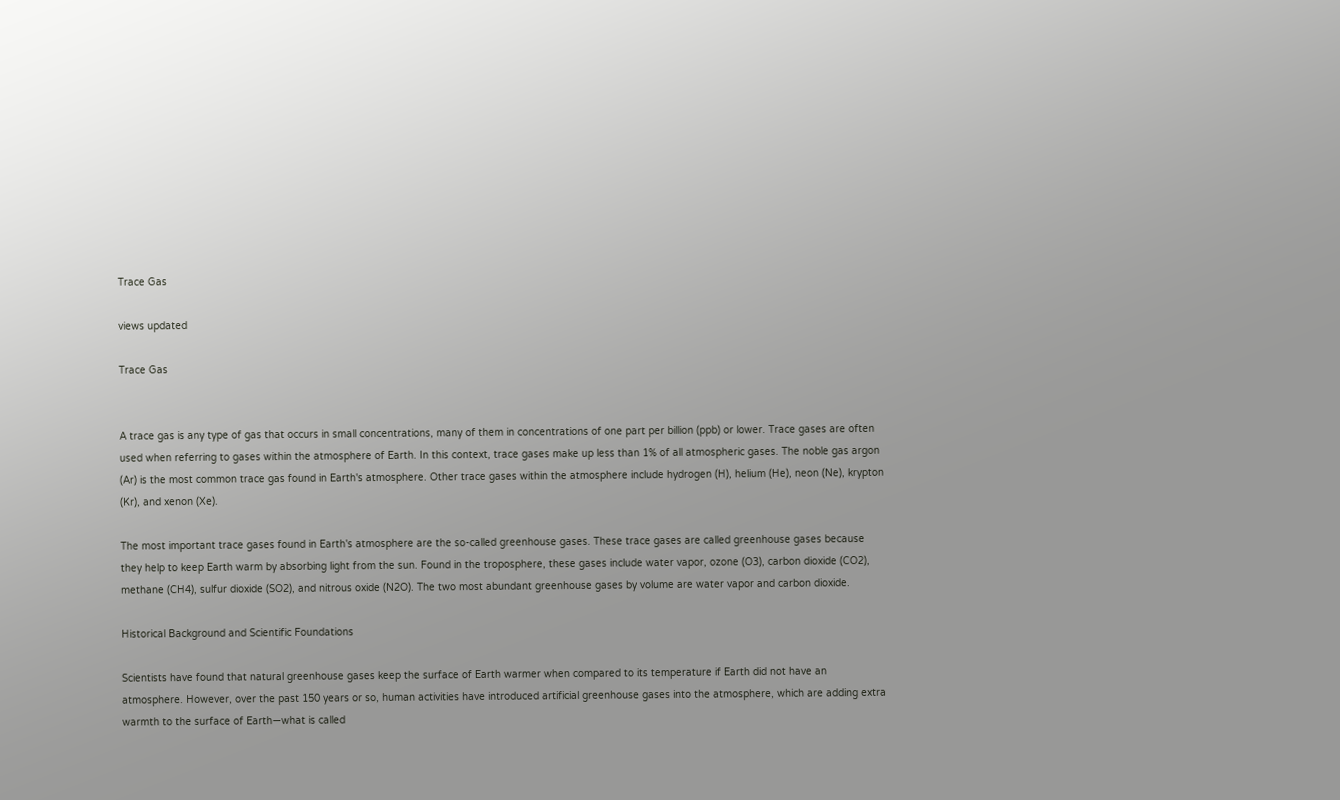Trace Gas

views updated

Trace Gas


A trace gas is any type of gas that occurs in small concentrations, many of them in concentrations of one part per billion (ppb) or lower. Trace gases are often used when referring to gases within the atmosphere of Earth. In this context, trace gases make up less than 1% of all atmospheric gases. The noble gas argon (Ar) is the most common trace gas found in Earth's atmosphere. Other trace gases within the atmosphere include hydrogen (H), helium (He), neon (Ne), krypton (Kr), and xenon (Xe).

The most important trace gases found in Earth's atmosphere are the so-called greenhouse gases. These trace gases are called greenhouse gases because they help to keep Earth warm by absorbing light from the sun. Found in the troposphere, these gases include water vapor, ozone (O3), carbon dioxide (CO2), methane (CH4), sulfur dioxide (SO2), and nitrous oxide (N2O). The two most abundant greenhouse gases by volume are water vapor and carbon dioxide.

Historical Background and Scientific Foundations

Scientists have found that natural greenhouse gases keep the surface of Earth warmer when compared to its temperature if Earth did not have an atmosphere. However, over the past 150 years or so, human activities have introduced artificial greenhouse gases into the atmosphere, which are adding extra warmth to the surface of Earth—what is called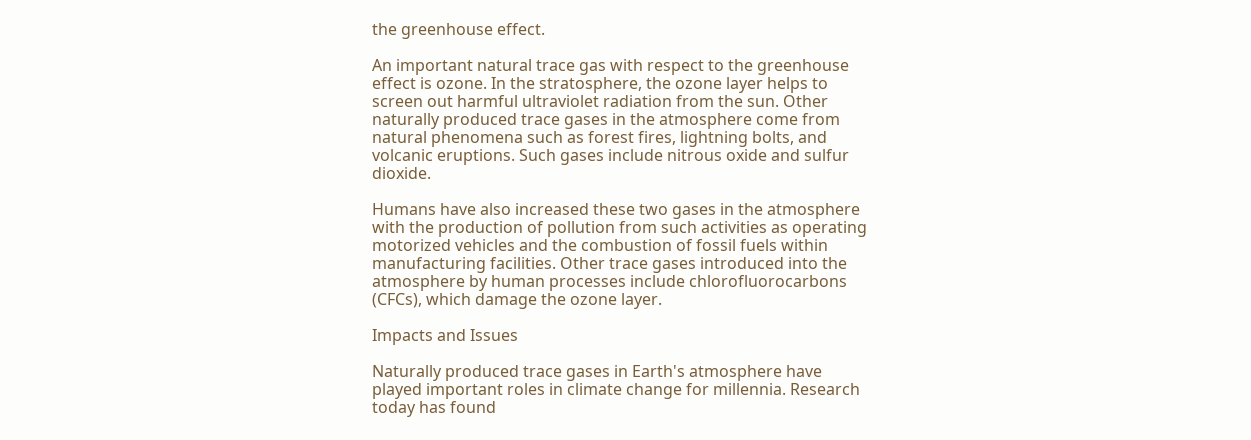the greenhouse effect.

An important natural trace gas with respect to the greenhouse effect is ozone. In the stratosphere, the ozone layer helps to screen out harmful ultraviolet radiation from the sun. Other naturally produced trace gases in the atmosphere come from natural phenomena such as forest fires, lightning bolts, and volcanic eruptions. Such gases include nitrous oxide and sulfur dioxide.

Humans have also increased these two gases in the atmosphere with the production of pollution from such activities as operating motorized vehicles and the combustion of fossil fuels within manufacturing facilities. Other trace gases introduced into the atmosphere by human processes include chlorofluorocarbons (CFCs), which damage the ozone layer.

Impacts and Issues

Naturally produced trace gases in Earth's atmosphere have played important roles in climate change for millennia. Research today has found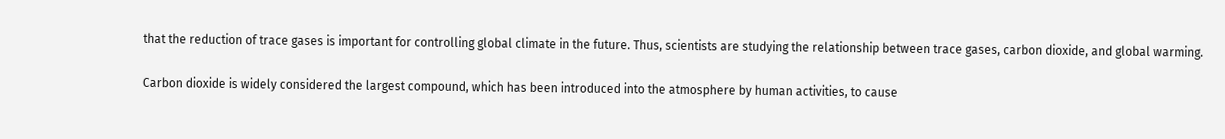that the reduction of trace gases is important for controlling global climate in the future. Thus, scientists are studying the relationship between trace gases, carbon dioxide, and global warming.

Carbon dioxide is widely considered the largest compound, which has been introduced into the atmosphere by human activities, to cause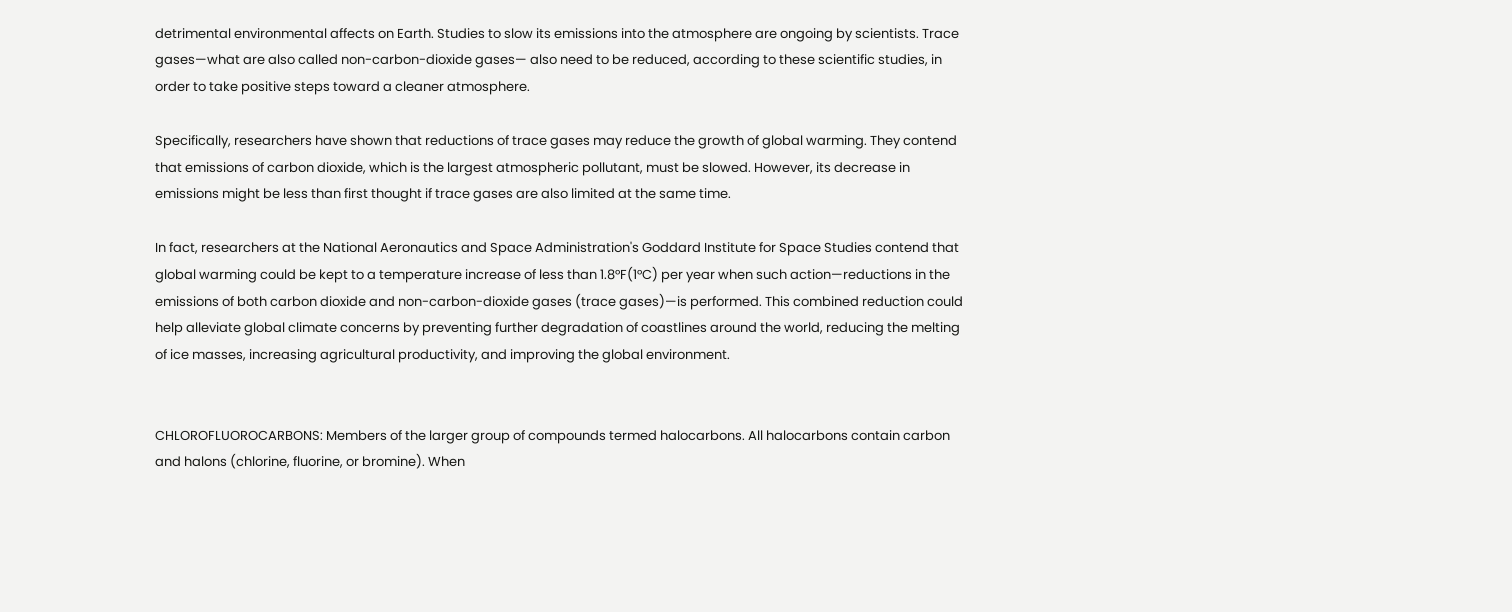detrimental environmental affects on Earth. Studies to slow its emissions into the atmosphere are ongoing by scientists. Trace gases—what are also called non-carbon-dioxide gases— also need to be reduced, according to these scientific studies, in order to take positive steps toward a cleaner atmosphere.

Specifically, researchers have shown that reductions of trace gases may reduce the growth of global warming. They contend that emissions of carbon dioxide, which is the largest atmospheric pollutant, must be slowed. However, its decrease in emissions might be less than first thought if trace gases are also limited at the same time.

In fact, researchers at the National Aeronautics and Space Administration's Goddard Institute for Space Studies contend that global warming could be kept to a temperature increase of less than 1.8°F(1°C) per year when such action—reductions in the emissions of both carbon dioxide and non-carbon-dioxide gases (trace gases)—is performed. This combined reduction could help alleviate global climate concerns by preventing further degradation of coastlines around the world, reducing the melting of ice masses, increasing agricultural productivity, and improving the global environment.


CHLOROFLUOROCARBONS: Members of the larger group of compounds termed halocarbons. All halocarbons contain carbon and halons (chlorine, fluorine, or bromine). When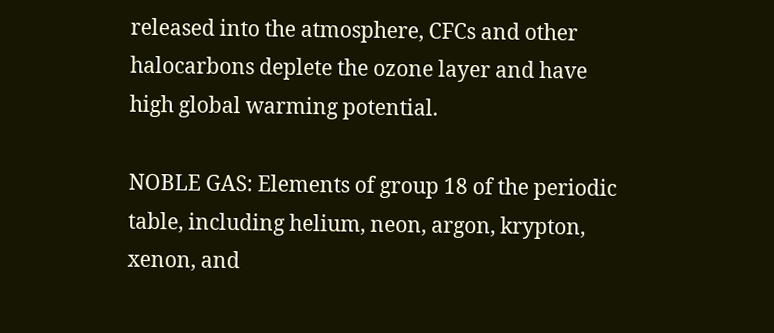released into the atmosphere, CFCs and other halocarbons deplete the ozone layer and have high global warming potential.

NOBLE GAS: Elements of group 18 of the periodic table, including helium, neon, argon, krypton, xenon, and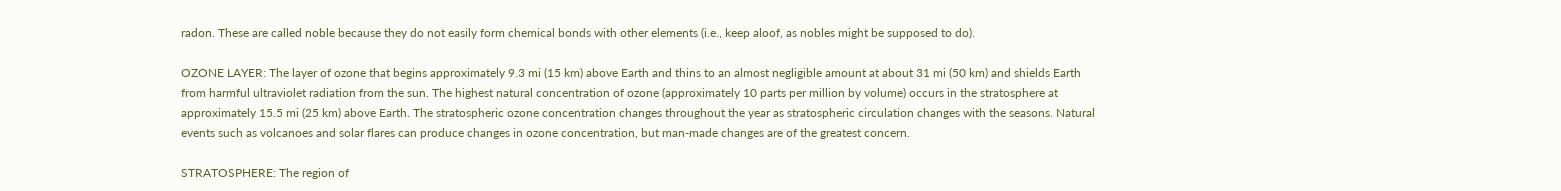radon. These are called noble because they do not easily form chemical bonds with other elements (i.e., keep aloof, as nobles might be supposed to do).

OZONE LAYER: The layer of ozone that begins approximately 9.3 mi (15 km) above Earth and thins to an almost negligible amount at about 31 mi (50 km) and shields Earth from harmful ultraviolet radiation from the sun. The highest natural concentration of ozone (approximately 10 parts per million by volume) occurs in the stratosphere at approximately 15.5 mi (25 km) above Earth. The stratospheric ozone concentration changes throughout the year as stratospheric circulation changes with the seasons. Natural events such as volcanoes and solar flares can produce changes in ozone concentration, but man-made changes are of the greatest concern.

STRATOSPHERE: The region of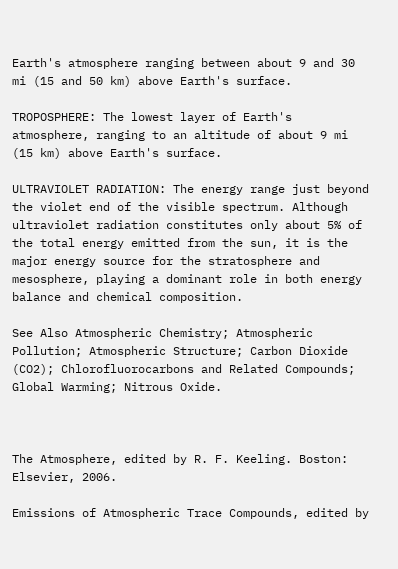Earth's atmosphere ranging between about 9 and 30 mi (15 and 50 km) above Earth's surface.

TROPOSPHERE: The lowest layer of Earth's atmosphere, ranging to an altitude of about 9 mi (15 km) above Earth's surface.

ULTRAVIOLET RADIATION: The energy range just beyond the violet end of the visible spectrum. Although ultraviolet radiation constitutes only about 5% of the total energy emitted from the sun, it is the major energy source for the stratosphere and mesosphere, playing a dominant role in both energy balance and chemical composition.

See Also Atmospheric Chemistry; Atmospheric Pollution; Atmospheric Structure; Carbon Dioxide (CO2); Chlorofluorocarbons and Related Compounds; Global Warming; Nitrous Oxide.



The Atmosphere, edited by R. F. Keeling. Boston: Elsevier, 2006.

Emissions of Atmospheric Trace Compounds, edited by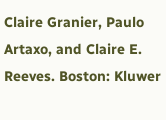Claire Granier, Paulo Artaxo, and Claire E. Reeves. Boston: Kluwer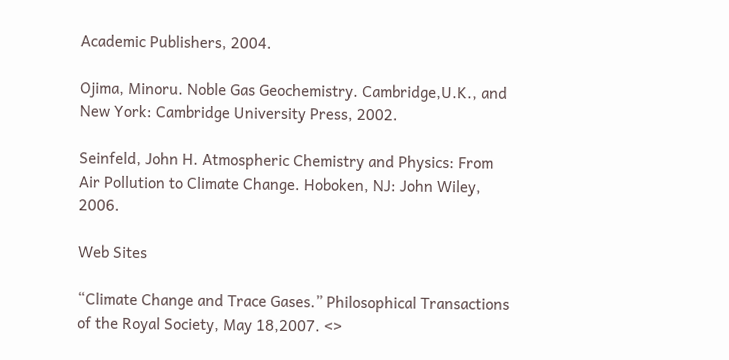Academic Publishers, 2004.

Ojima, Minoru. Noble Gas Geochemistry. Cambridge,U.K., and New York: Cambridge University Press, 2002.

Seinfeld, John H. Atmospheric Chemistry and Physics: From Air Pollution to Climate Change. Hoboken, NJ: John Wiley, 2006.

Web Sites

“Climate Change and Trace Gases.” Philosophical Transactions of the Royal Society, May 18,2007. <>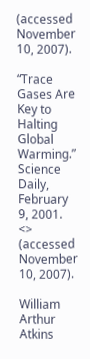(accessed November 10, 2007).

“Trace Gases Are Key to Halting Global Warming.” Science Daily, February 9, 2001. <> (accessed November 10, 2007).

William Arthur Atkins